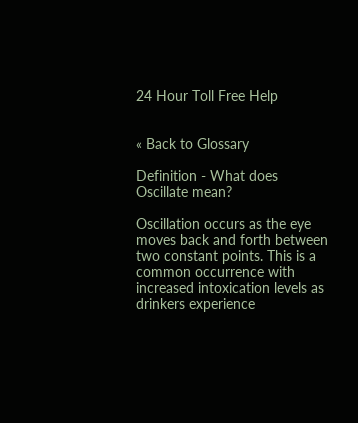24 Hour Toll Free Help


« Back to Glossary

Definition - What does Oscillate mean?

Oscillation occurs as the eye moves back and forth between two constant points. This is a common occurrence with increased intoxication levels as drinkers experience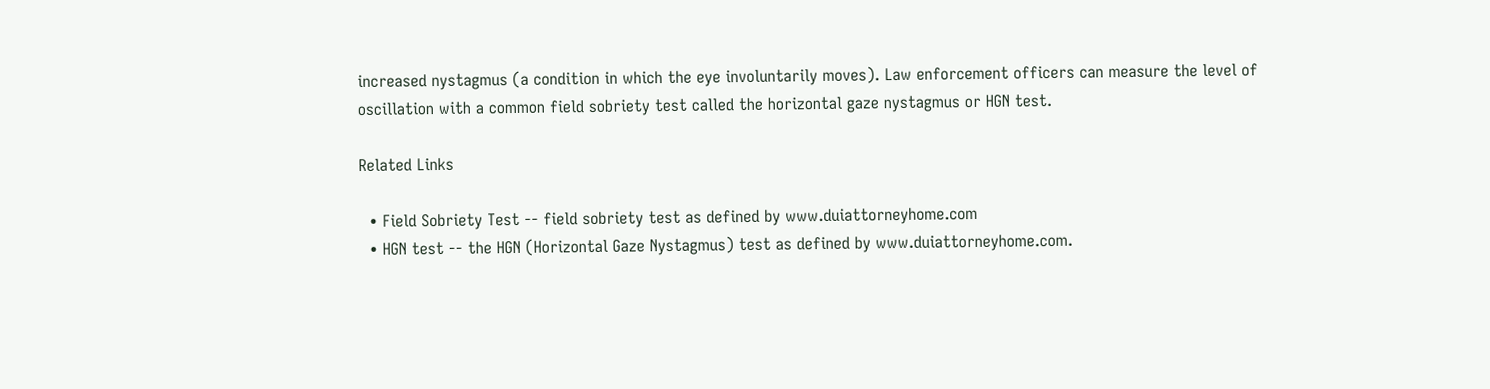increased nystagmus (a condition in which the eye involuntarily moves). Law enforcement officers can measure the level of oscillation with a common field sobriety test called the horizontal gaze nystagmus or HGN test.

Related Links

  • Field Sobriety Test -- field sobriety test as defined by www.duiattorneyhome.com
  • HGN test -- the HGN (Horizontal Gaze Nystagmus) test as defined by www.duiattorneyhome.com.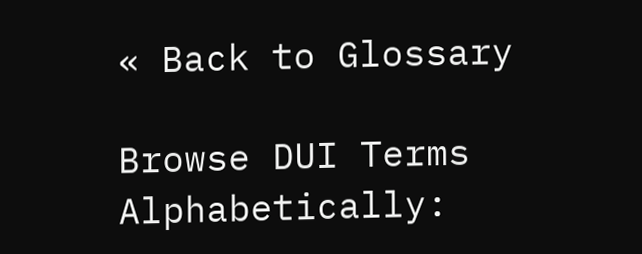« Back to Glossary

Browse DUI Terms Alphabetically: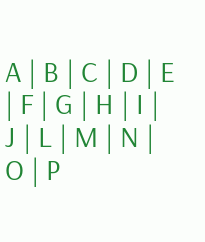A | B | C | D | E | F | G | H | I | J | L | M | N | O | P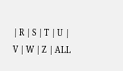| R | S | T | U | V | W | Z | ALL